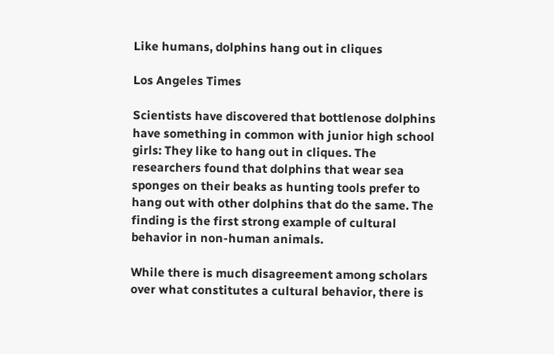Like humans, dolphins hang out in cliques

Los Angeles Times

Scientists have discovered that bottlenose dolphins have something in common with junior high school girls: They like to hang out in cliques. The researchers found that dolphins that wear sea sponges on their beaks as hunting tools prefer to hang out with other dolphins that do the same. The finding is the first strong example of cultural behavior in non-human animals.

While there is much disagreement among scholars over what constitutes a cultural behavior, there is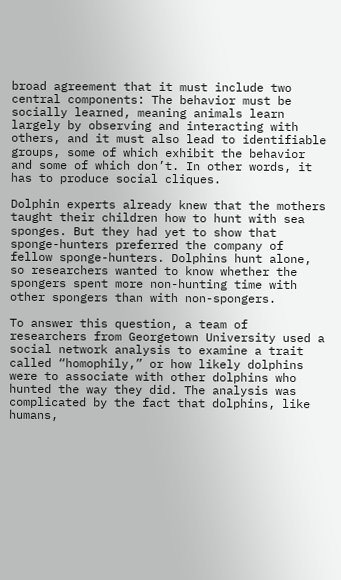broad agreement that it must include two central components: The behavior must be socially learned, meaning animals learn largely by observing and interacting with others, and it must also lead to identifiable groups, some of which exhibit the behavior and some of which don’t. In other words, it has to produce social cliques.

Dolphin experts already knew that the mothers taught their children how to hunt with sea sponges. But they had yet to show that sponge-hunters preferred the company of fellow sponge-hunters. Dolphins hunt alone, so researchers wanted to know whether the spongers spent more non-hunting time with other spongers than with non-spongers.

To answer this question, a team of researchers from Georgetown University used a social network analysis to examine a trait called “homophily,” or how likely dolphins were to associate with other dolphins who hunted the way they did. The analysis was complicated by the fact that dolphins, like humans,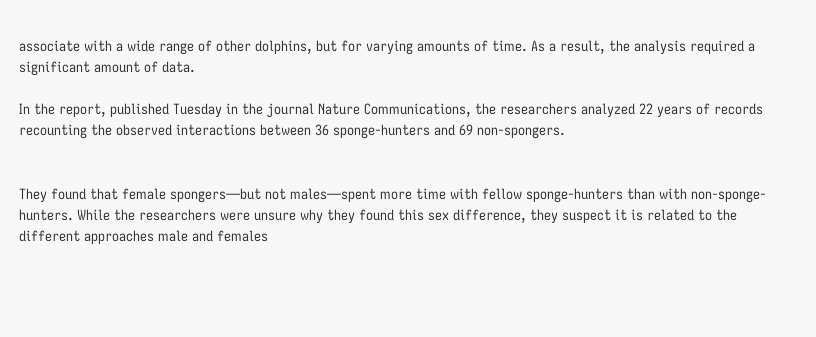associate with a wide range of other dolphins, but for varying amounts of time. As a result, the analysis required a significant amount of data.

In the report, published Tuesday in the journal Nature Communications, the researchers analyzed 22 years of records recounting the observed interactions between 36 sponge-hunters and 69 non-spongers.


They found that female spongers—but not males—spent more time with fellow sponge-hunters than with non-sponge-hunters. While the researchers were unsure why they found this sex difference, they suspect it is related to the different approaches male and females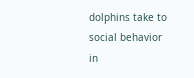dolphins take to social behavior in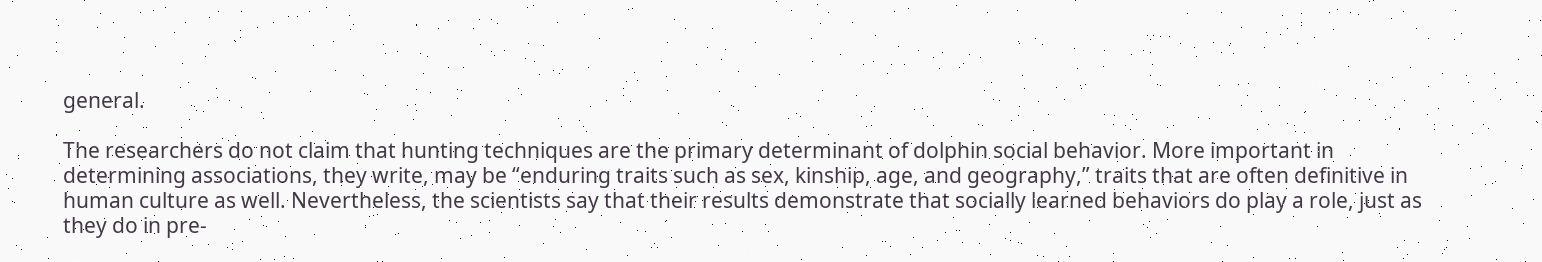general.

The researchers do not claim that hunting techniques are the primary determinant of dolphin social behavior. More important in determining associations, they write, may be “enduring traits such as sex, kinship, age, and geography,” traits that are often definitive in human culture as well. Nevertheless, the scientists say that their results demonstrate that socially learned behaviors do play a role, just as they do in pre-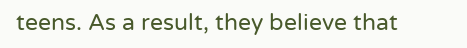teens. As a result, they believe that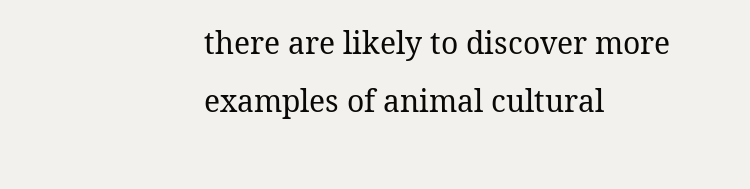there are likely to discover more examples of animal cultural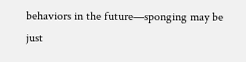behaviors in the future—sponging may be just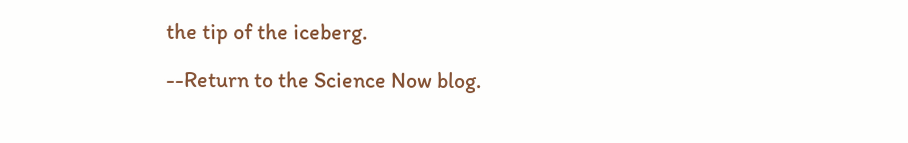the tip of the iceberg.

--Return to the Science Now blog.